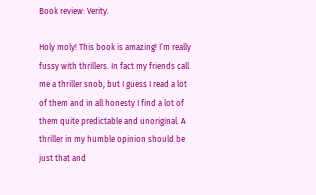Book review: Verity.

Holy moly! This book is amazing! I’m really fussy with thrillers. In fact my friends call me a thriller snob, but I guess I read a lot of them and in all honesty I find a lot of them quite predictable and unoriginal. A thriller in my humble opinion should be just that and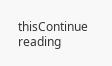thisContinue reading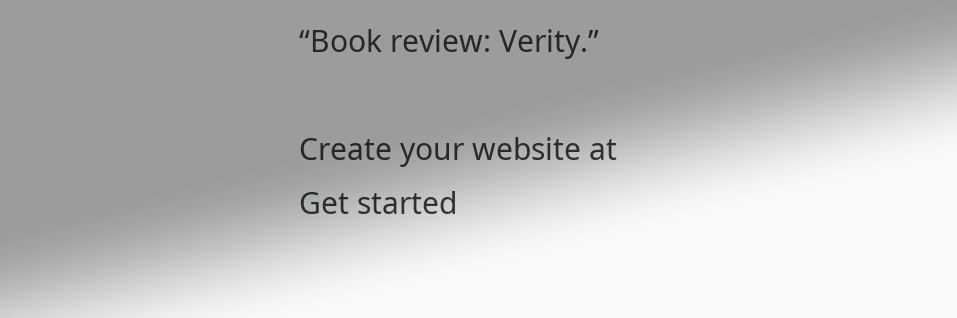“Book review: Verity.”

Create your website at
Get started